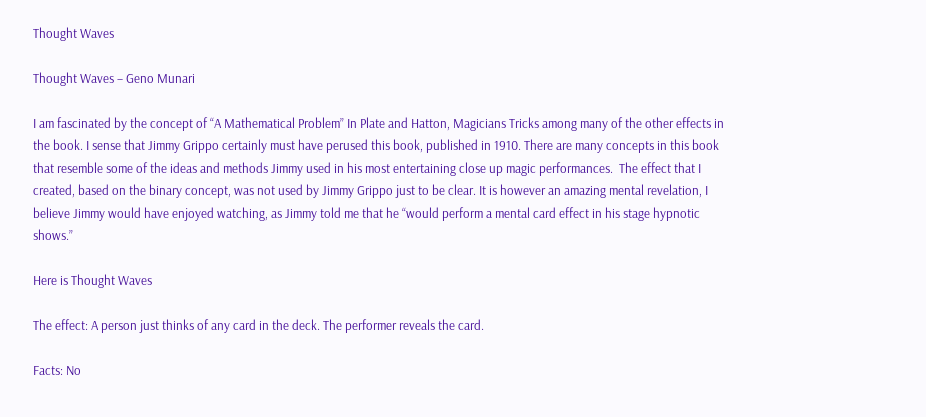Thought Waves

Thought Waves – Geno Munari

I am fascinated by the concept of “A Mathematical Problem” In Plate and Hatton, Magicians Tricks among many of the other effects in the book. I sense that Jimmy Grippo certainly must have perused this book, published in 1910. There are many concepts in this book that resemble some of the ideas and methods Jimmy used in his most entertaining close up magic performances.  The effect that I created, based on the binary concept, was not used by Jimmy Grippo just to be clear. It is however an amazing mental revelation, I believe Jimmy would have enjoyed watching, as Jimmy told me that he “would perform a mental card effect in his stage hypnotic shows.”

Here is Thought Waves

The effect: A person just thinks of any card in the deck. The performer reveals the card.

Facts: No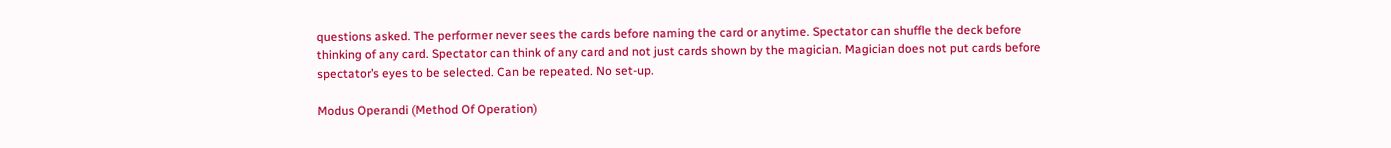questions asked. The performer never sees the cards before naming the card or anytime. Spectator can shuffle the deck before thinking of any card. Spectator can think of any card and not just cards shown by the magician. Magician does not put cards before spectator’s eyes to be selected. Can be repeated. No set-up.

Modus Operandi (Method Of Operation)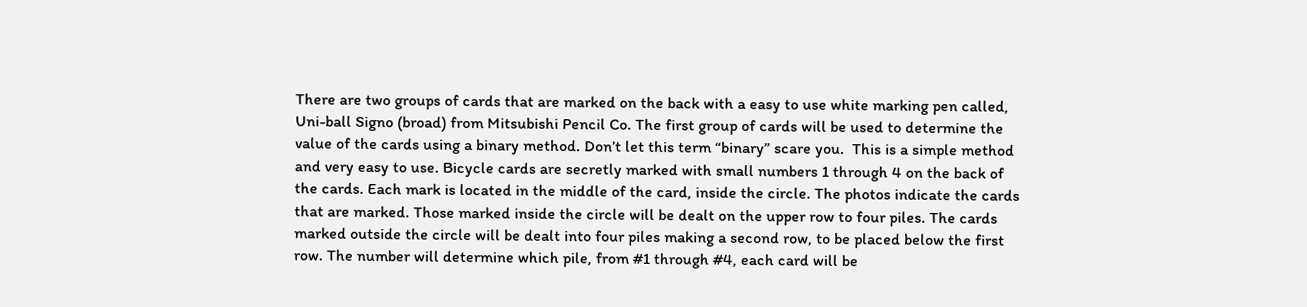There are two groups of cards that are marked on the back with a easy to use white marking pen called, Uni-ball Signo (broad) from Mitsubishi Pencil Co. The first group of cards will be used to determine the value of the cards using a binary method. Don’t let this term “binary” scare you.  This is a simple method and very easy to use. Bicycle cards are secretly marked with small numbers 1 through 4 on the back of the cards. Each mark is located in the middle of the card, inside the circle. The photos indicate the cards that are marked. Those marked inside the circle will be dealt on the upper row to four piles. The cards marked outside the circle will be dealt into four piles making a second row, to be placed below the first row. The number will determine which pile, from #1 through #4, each card will be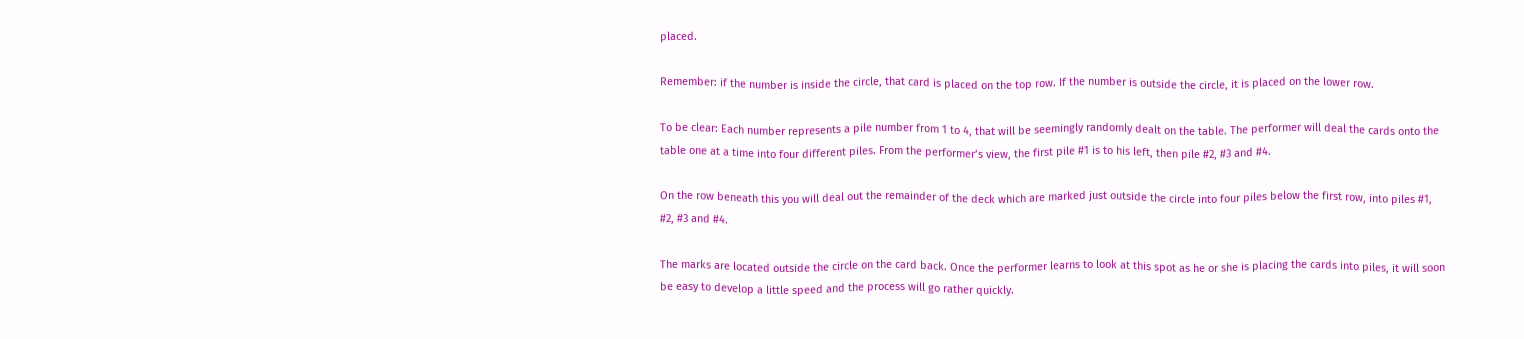placed.

Remember: if the number is inside the circle, that card is placed on the top row. If the number is outside the circle, it is placed on the lower row.

To be clear: Each number represents a pile number from 1 to 4, that will be seemingly randomly dealt on the table. The performer will deal the cards onto the table one at a time into four different piles. From the performer’s view, the first pile #1 is to his left, then pile #2, #3 and #4.

On the row beneath this you will deal out the remainder of the deck which are marked just outside the circle into four piles below the first row, into piles #1, #2, #3 and #4.

The marks are located outside the circle on the card back. Once the performer learns to look at this spot as he or she is placing the cards into piles, it will soon be easy to develop a little speed and the process will go rather quickly.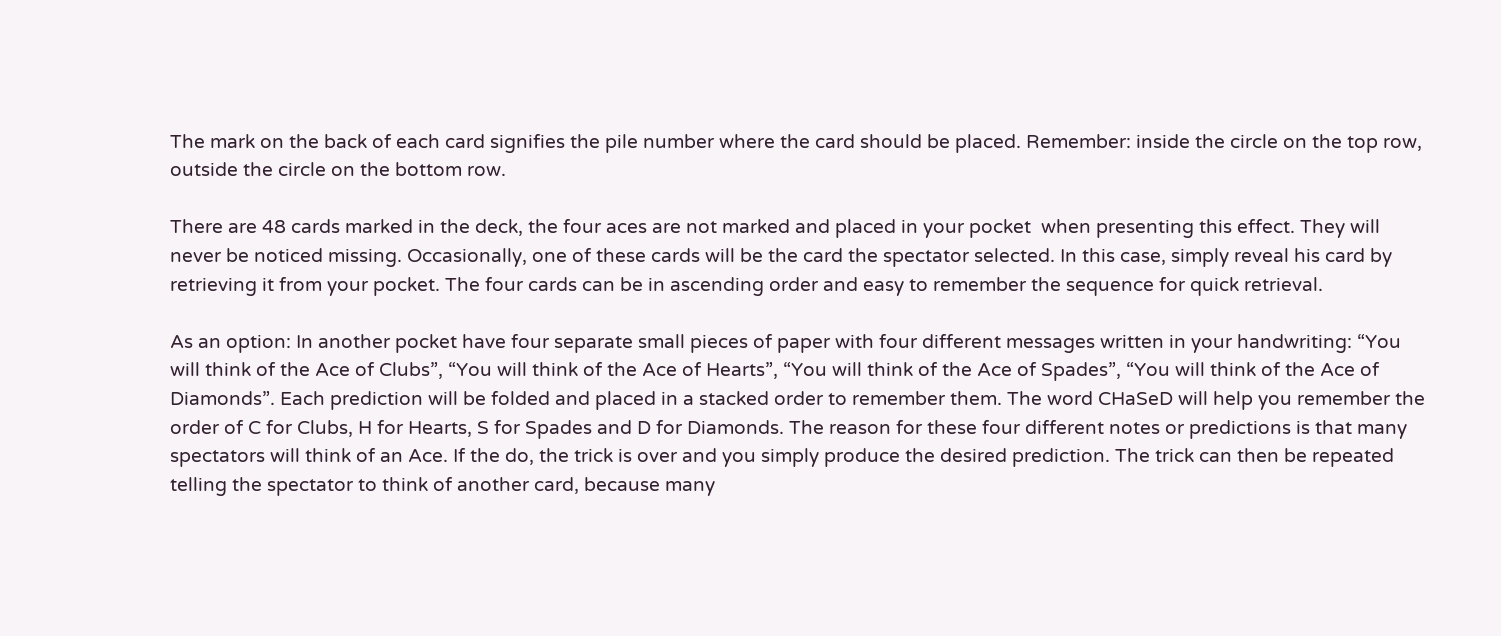The mark on the back of each card signifies the pile number where the card should be placed. Remember: inside the circle on the top row, outside the circle on the bottom row.

There are 48 cards marked in the deck, the four aces are not marked and placed in your pocket  when presenting this effect. They will never be noticed missing. Occasionally, one of these cards will be the card the spectator selected. In this case, simply reveal his card by retrieving it from your pocket. The four cards can be in ascending order and easy to remember the sequence for quick retrieval.

As an option: In another pocket have four separate small pieces of paper with four different messages written in your handwriting: “You will think of the Ace of Clubs”, “You will think of the Ace of Hearts”, “You will think of the Ace of Spades”, “You will think of the Ace of Diamonds”. Each prediction will be folded and placed in a stacked order to remember them. The word CHaSeD will help you remember the order of C for Clubs, H for Hearts, S for Spades and D for Diamonds. The reason for these four different notes or predictions is that many spectators will think of an Ace. If the do, the trick is over and you simply produce the desired prediction. The trick can then be repeated telling the spectator to think of another card, because many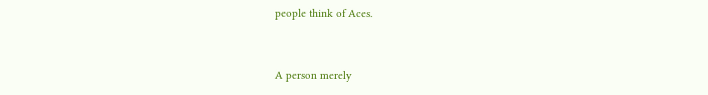people think of Aces.


A person merely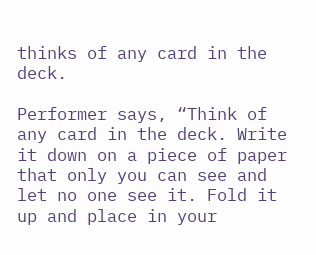thinks of any card in the deck.

Performer says, “Think of any card in the deck. Write it down on a piece of paper that only you can see and let no one see it. Fold it up and place in your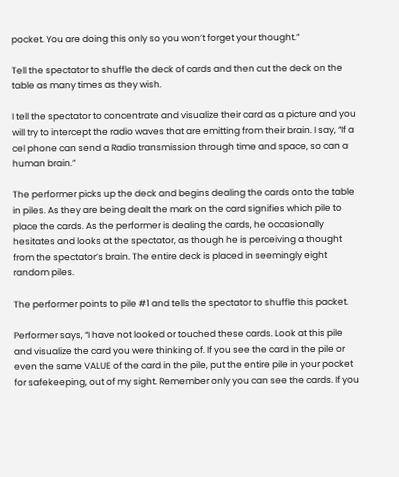pocket. You are doing this only so you won’t forget your thought.”

Tell the spectator to shuffle the deck of cards and then cut the deck on the table as many times as they wish.

I tell the spectator to concentrate and visualize their card as a picture and you will try to intercept the radio waves that are emitting from their brain. I say, “If a cel phone can send a Radio transmission through time and space, so can a human brain.”

The performer picks up the deck and begins dealing the cards onto the table in piles. As they are being dealt the mark on the card signifies which pile to place the cards. As the performer is dealing the cards, he occasionally hesitates and looks at the spectator, as though he is perceiving a thought from the spectator’s brain. The entire deck is placed in seemingly eight random piles.

The performer points to pile #1 and tells the spectator to shuffle this packet.

Performer says, “I have not looked or touched these cards. Look at this pile and visualize the card you were thinking of. If you see the card in the pile or even the same VALUE of the card in the pile, put the entire pile in your pocket for safekeeping, out of my sight. Remember only you can see the cards. If you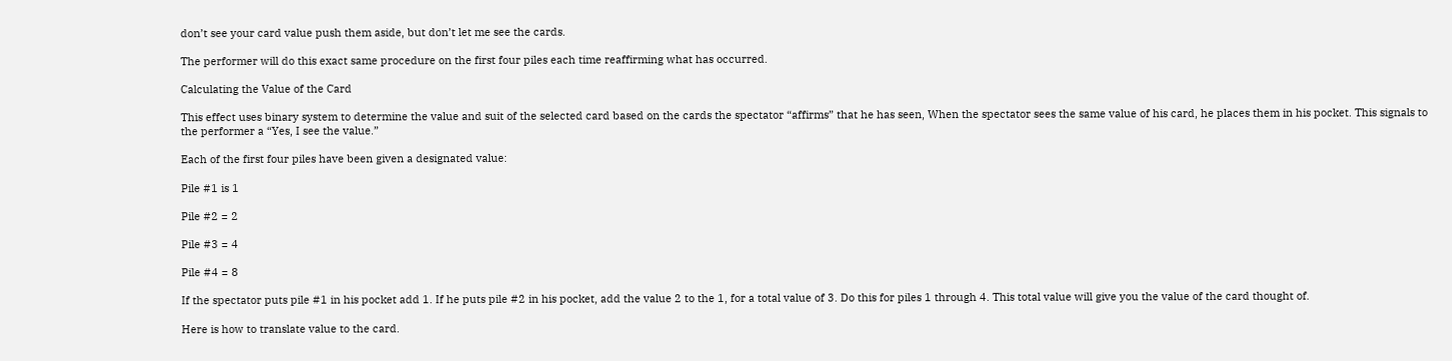don’t see your card value push them aside, but don’t let me see the cards.

The performer will do this exact same procedure on the first four piles each time reaffirming what has occurred.

Calculating the Value of the Card

This effect uses binary system to determine the value and suit of the selected card based on the cards the spectator “affirms” that he has seen, When the spectator sees the same value of his card, he places them in his pocket. This signals to the performer a “Yes, I see the value.”

Each of the first four piles have been given a designated value:

Pile #1 is 1

Pile #2 = 2

Pile #3 = 4

Pile #4 = 8

If the spectator puts pile #1 in his pocket add 1. If he puts pile #2 in his pocket, add the value 2 to the 1, for a total value of 3. Do this for piles 1 through 4. This total value will give you the value of the card thought of.

Here is how to translate value to the card.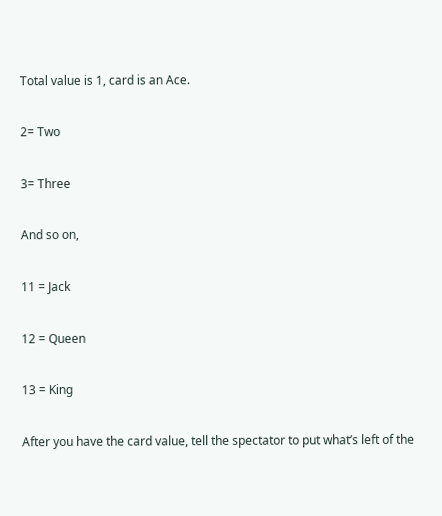Total value is 1, card is an Ace.

2= Two

3= Three

And so on,

11 = Jack

12 = Queen

13 = King

After you have the card value, tell the spectator to put what’s left of the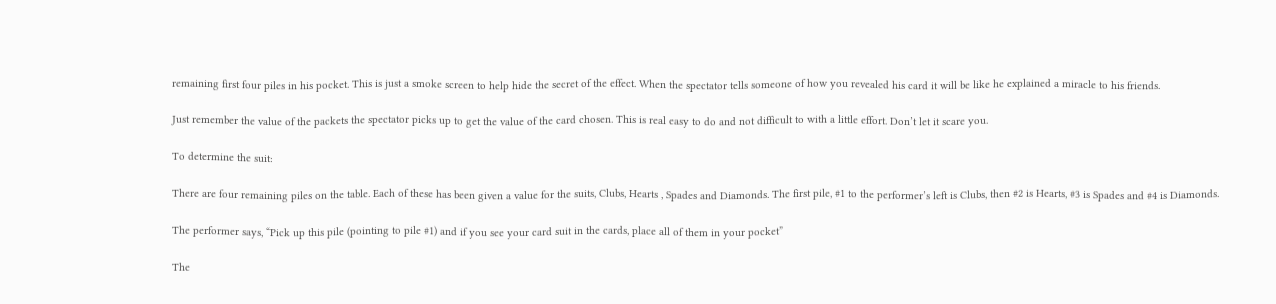remaining first four piles in his pocket. This is just a smoke screen to help hide the secret of the effect. When the spectator tells someone of how you revealed his card it will be like he explained a miracle to his friends.

Just remember the value of the packets the spectator picks up to get the value of the card chosen. This is real easy to do and not difficult to with a little effort. Don’t let it scare you.

To determine the suit:

There are four remaining piles on the table. Each of these has been given a value for the suits, Clubs, Hearts , Spades and Diamonds. The first pile, #1 to the performer’s left is Clubs, then #2 is Hearts, #3 is Spades and #4 is Diamonds.

The performer says, “Pick up this pile (pointing to pile #1) and if you see your card suit in the cards, place all of them in your pocket”

The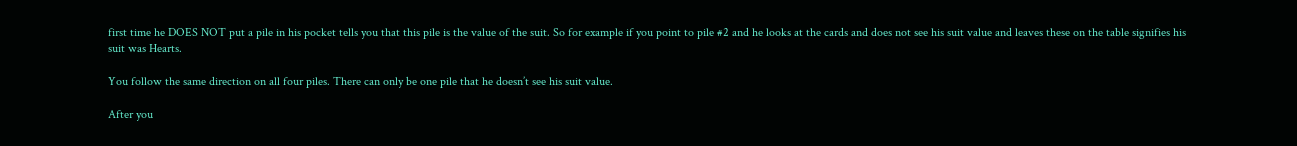first time he DOES NOT put a pile in his pocket tells you that this pile is the value of the suit. So for example if you point to pile #2 and he looks at the cards and does not see his suit value and leaves these on the table signifies his suit was Hearts.

You follow the same direction on all four piles. There can only be one pile that he doesn’t see his suit value.

After you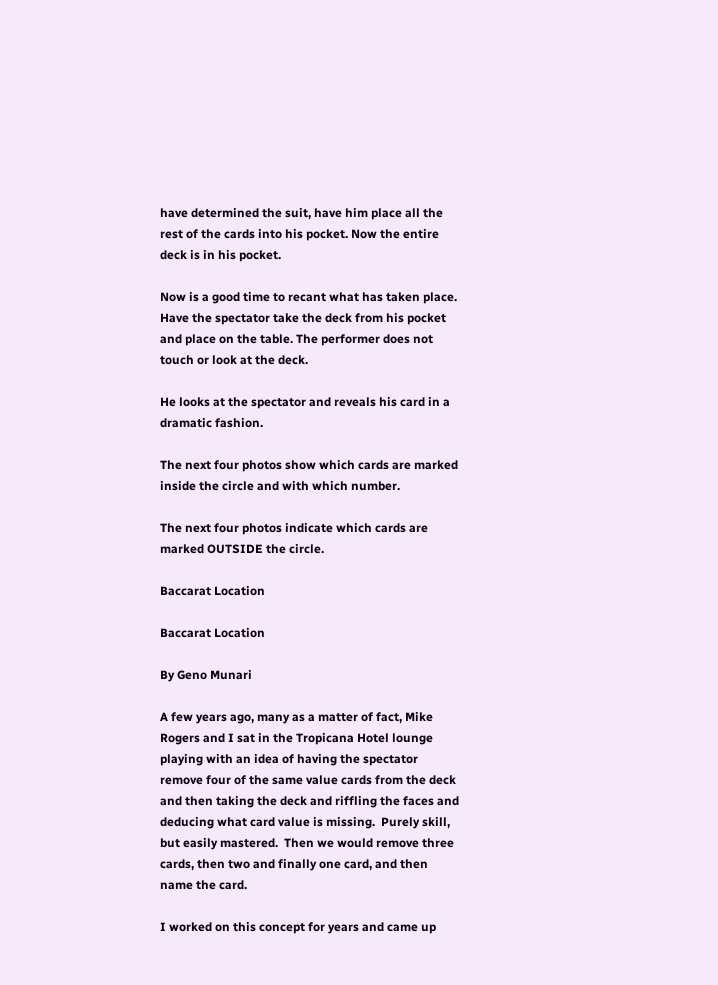have determined the suit, have him place all the rest of the cards into his pocket. Now the entire deck is in his pocket.

Now is a good time to recant what has taken place. Have the spectator take the deck from his pocket and place on the table. The performer does not touch or look at the deck.

He looks at the spectator and reveals his card in a dramatic fashion.

The next four photos show which cards are marked inside the circle and with which number.

The next four photos indicate which cards are marked OUTSIDE the circle.

Baccarat Location

Baccarat Location

By Geno Munari

A few years ago, many as a matter of fact, Mike Rogers and I sat in the Tropicana Hotel lounge playing with an idea of having the spectator remove four of the same value cards from the deck and then taking the deck and riffling the faces and deducing what card value is missing.  Purely skill, but easily mastered.  Then we would remove three cards, then two and finally one card, and then name the card.

I worked on this concept for years and came up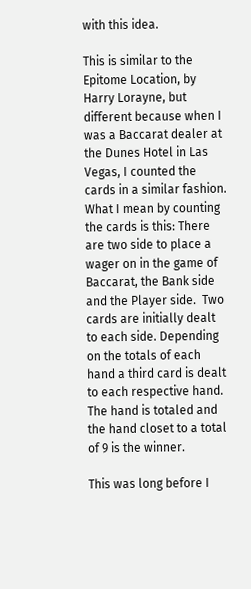with this idea.

This is similar to the Epitome Location, by Harry Lorayne, but different because when I was a Baccarat dealer at the Dunes Hotel in Las Vegas, I counted the cards in a similar fashion. What I mean by counting the cards is this: There are two side to place a wager on in the game of Baccarat, the Bank side and the Player side.  Two cards are initially dealt to each side. Depending on the totals of each hand a third card is dealt to each respective hand. The hand is totaled and the hand closet to a total of 9 is the winner.

This was long before I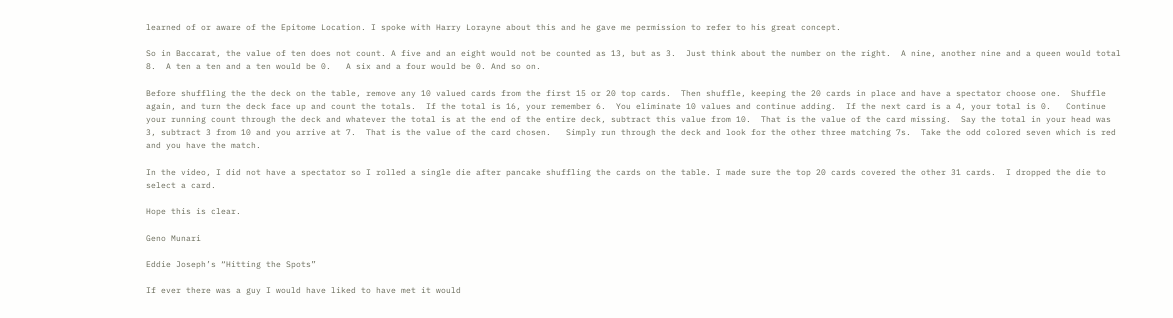learned of or aware of the Epitome Location. I spoke with Harry Lorayne about this and he gave me permission to refer to his great concept.

So in Baccarat, the value of ten does not count. A five and an eight would not be counted as 13, but as 3.  Just think about the number on the right.  A nine, another nine and a queen would total 8.  A ten a ten and a ten would be 0.   A six and a four would be 0. And so on.

Before shuffling the the deck on the table, remove any 10 valued cards from the first 15 or 20 top cards.  Then shuffle, keeping the 20 cards in place and have a spectator choose one.  Shuffle again, and turn the deck face up and count the totals.  If the total is 16, your remember 6.  You eliminate 10 values and continue adding.  If the next card is a 4, your total is 0.   Continue your running count through the deck and whatever the total is at the end of the entire deck, subtract this value from 10.  That is the value of the card missing.  Say the total in your head was 3, subtract 3 from 10 and you arrive at 7.  That is the value of the card chosen.   Simply run through the deck and look for the other three matching 7s.  Take the odd colored seven which is red and you have the match.

In the video, I did not have a spectator so I rolled a single die after pancake shuffling the cards on the table. I made sure the top 20 cards covered the other 31 cards.  I dropped the die to select a card.

Hope this is clear.

Geno Munari

Eddie Joseph’s “Hitting the Spots”

If ever there was a guy I would have liked to have met it would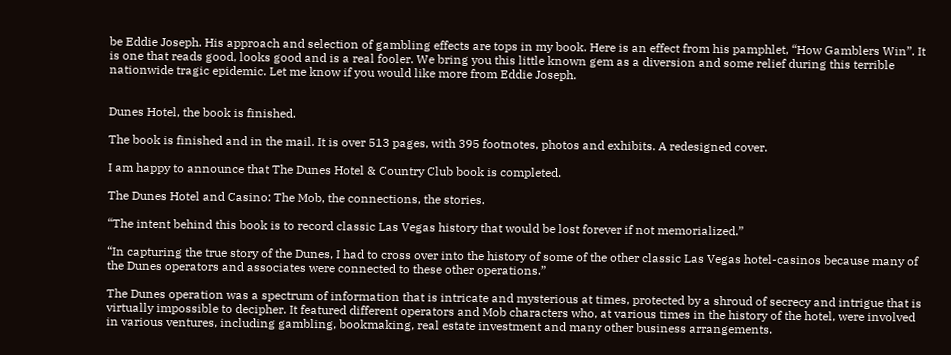be Eddie Joseph. His approach and selection of gambling effects are tops in my book. Here is an effect from his pamphlet, “How Gamblers Win”. It is one that reads good, looks good and is a real fooler. We bring you this little known gem as a diversion and some relief during this terrible nationwide tragic epidemic. Let me know if you would like more from Eddie Joseph.


Dunes Hotel, the book is finished.

The book is finished and in the mail. It is over 513 pages, with 395 footnotes, photos and exhibits. A redesigned cover.

I am happy to announce that The Dunes Hotel & Country Club book is completed.

The Dunes Hotel and Casino: The Mob, the connections, the stories.

“The intent behind this book is to record classic Las Vegas history that would be lost forever if not memorialized.”

“In capturing the true story of the Dunes, I had to cross over into the history of some of the other classic Las Vegas hotel-casinos because many of the Dunes operators and associates were connected to these other operations.”

The Dunes operation was a spectrum of information that is intricate and mysterious at times, protected by a shroud of secrecy and intrigue that is virtually impossible to decipher. It featured different operators and Mob characters who, at various times in the history of the hotel, were involved in various ventures, including gambling, bookmaking, real estate investment and many other business arrangements.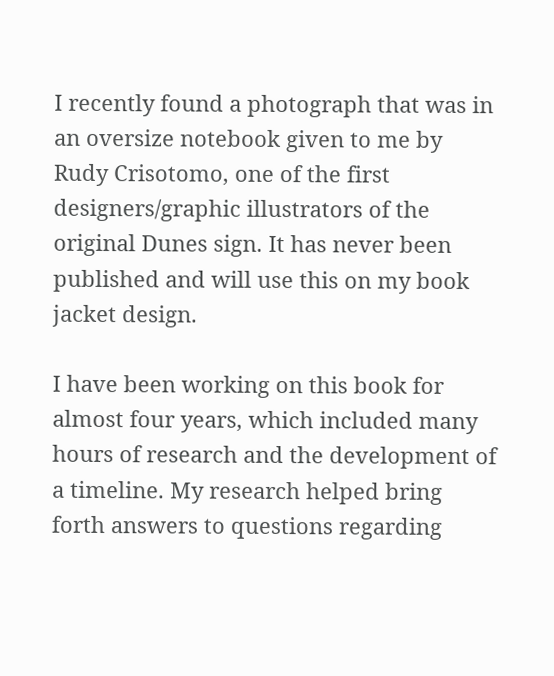I recently found a photograph that was in an oversize notebook given to me by Rudy Crisotomo, one of the first designers/graphic illustrators of the original Dunes sign. It has never been published and will use this on my book jacket design.

I have been working on this book for almost four years, which included many hours of research and the development of a timeline. My research helped bring forth answers to questions regarding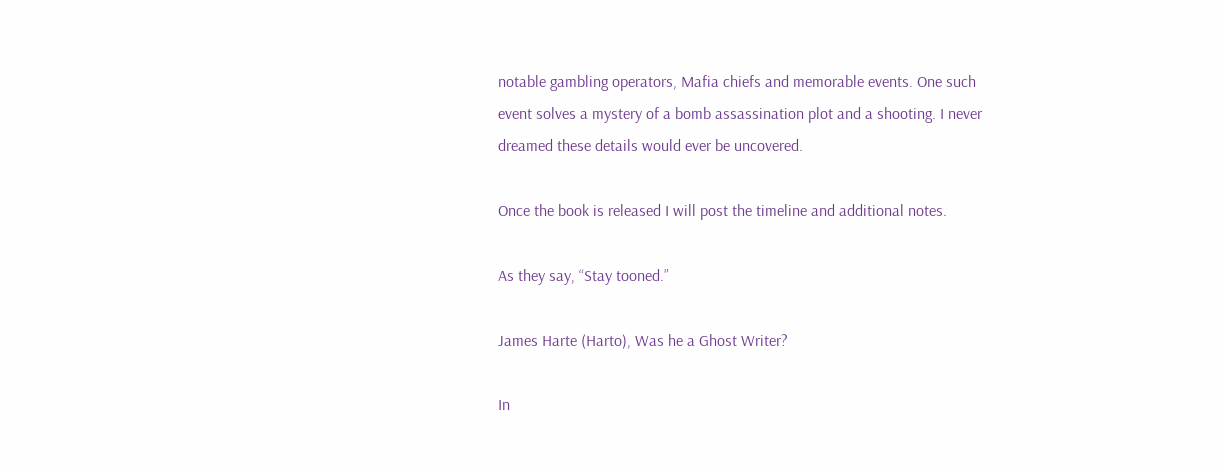notable gambling operators, Mafia chiefs and memorable events. One such event solves a mystery of a bomb assassination plot and a shooting. I never dreamed these details would ever be uncovered.

Once the book is released I will post the timeline and additional notes.

As they say, “Stay tooned.”

James Harte (Harto), Was he a Ghost Writer?

In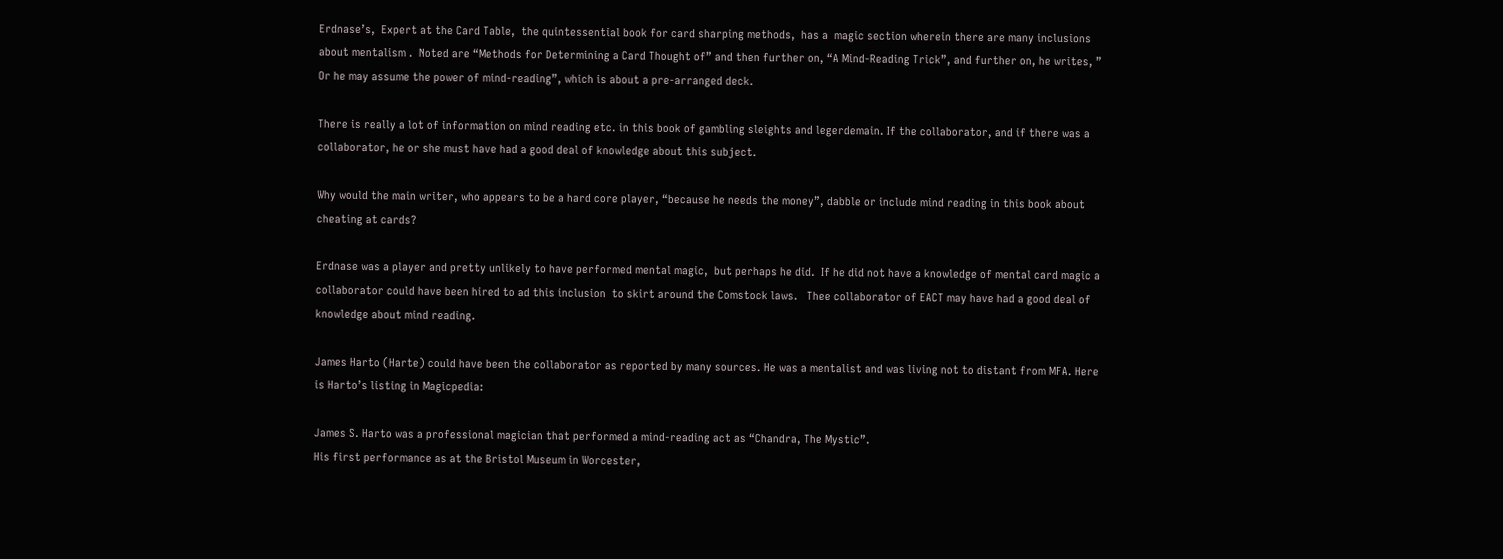Erdnase’s,  Expert at the Card Table,  the quintessential book for card sharping methods,  has a  magic section wherein there are many inclusions about mentalism .  Noted are “Methods for Determining a Card Thought of” and then further on, “A Mind-Reading Trick”, and further on, he writes, ”
Or he may assume the power of mind-reading”, which is about a pre-arranged deck.

There is really a lot of information on mind reading etc. in this book of gambling sleights and legerdemain. If the collaborator, and if there was a collaborator, he or she must have had a good deal of knowledge about this subject.

Why would the main writer, who appears to be a hard core player, “because he needs the money”, dabble or include mind reading in this book about cheating at cards?

Erdnase was a player and pretty unlikely to have performed mental magic,  but perhaps he did.  If he did not have a knowledge of mental card magic a collaborator could have been hired to ad this inclusion  to skirt around the Comstock laws.   Thee collaborator of EACT may have had a good deal of knowledge about mind reading.

James Harto (Harte) could have been the collaborator as reported by many sources. He was a mentalist and was living not to distant from MFA. Here is Harto’s listing in Magicpedia:

James S. Harto was a professional magician that performed a mind-reading act as “Chandra, The Mystic”.
His first performance as at the Bristol Museum in Worcester,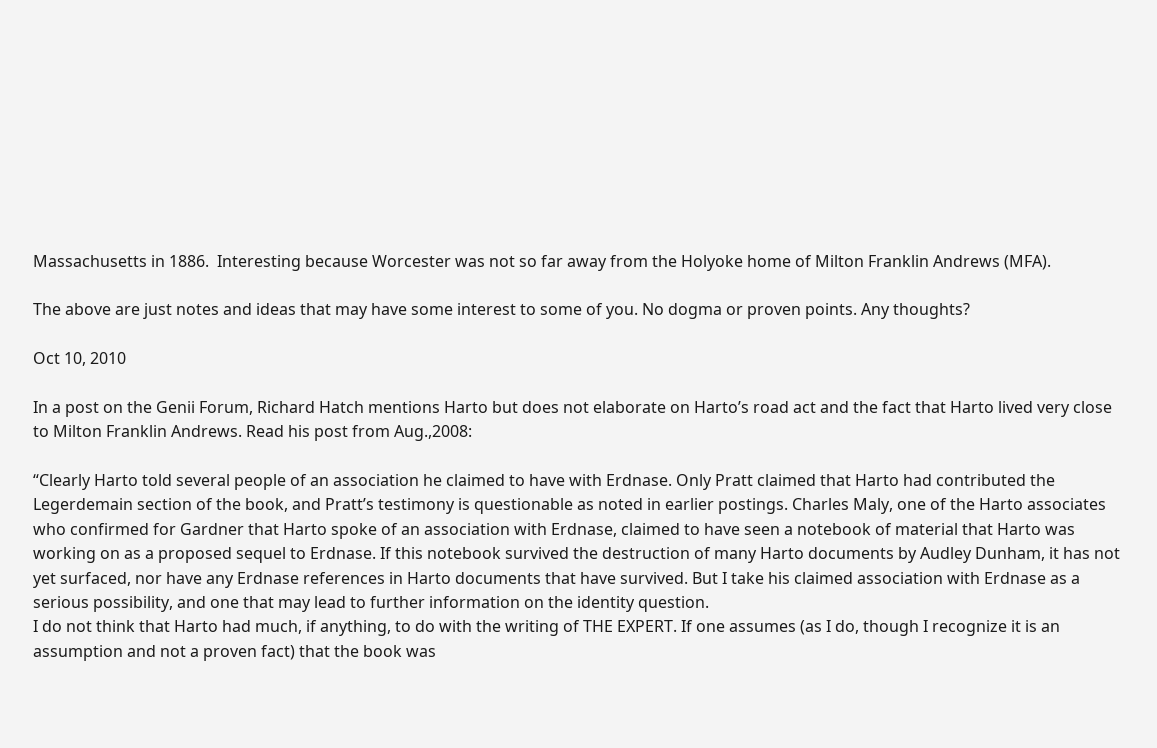Massachusetts in 1886.  Interesting because Worcester was not so far away from the Holyoke home of Milton Franklin Andrews (MFA).

The above are just notes and ideas that may have some interest to some of you. No dogma or proven points. Any thoughts?

Oct 10, 2010

In a post on the Genii Forum, Richard Hatch mentions Harto but does not elaborate on Harto’s road act and the fact that Harto lived very close to Milton Franklin Andrews. Read his post from Aug.,2008:

“Clearly Harto told several people of an association he claimed to have with Erdnase. Only Pratt claimed that Harto had contributed the Legerdemain section of the book, and Pratt’s testimony is questionable as noted in earlier postings. Charles Maly, one of the Harto associates who confirmed for Gardner that Harto spoke of an association with Erdnase, claimed to have seen a notebook of material that Harto was working on as a proposed sequel to Erdnase. If this notebook survived the destruction of many Harto documents by Audley Dunham, it has not yet surfaced, nor have any Erdnase references in Harto documents that have survived. But I take his claimed association with Erdnase as a serious possibility, and one that may lead to further information on the identity question.
I do not think that Harto had much, if anything, to do with the writing of THE EXPERT. If one assumes (as I do, though I recognize it is an assumption and not a proven fact) that the book was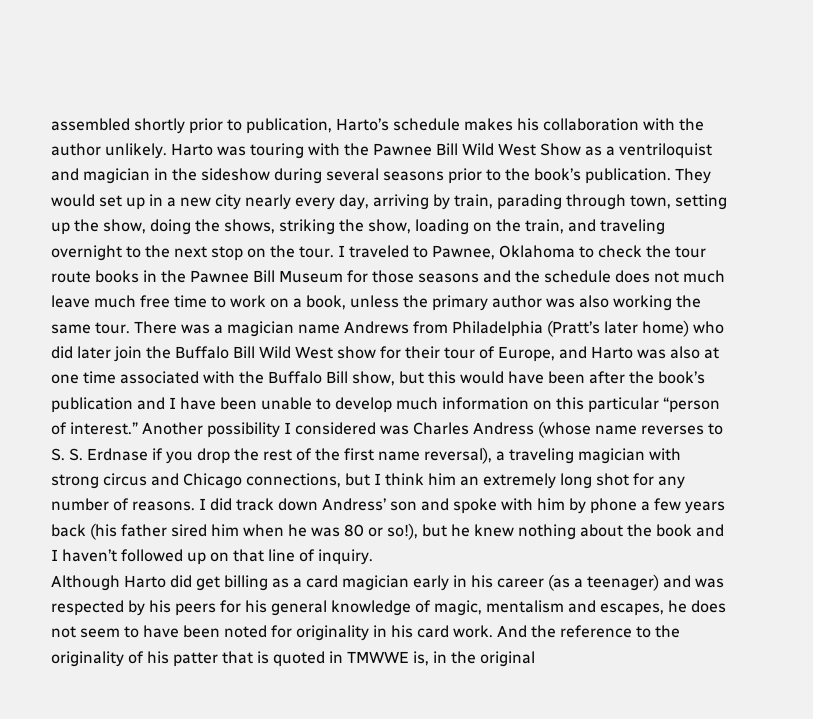assembled shortly prior to publication, Harto’s schedule makes his collaboration with the author unlikely. Harto was touring with the Pawnee Bill Wild West Show as a ventriloquist and magician in the sideshow during several seasons prior to the book’s publication. They would set up in a new city nearly every day, arriving by train, parading through town, setting up the show, doing the shows, striking the show, loading on the train, and traveling overnight to the next stop on the tour. I traveled to Pawnee, Oklahoma to check the tour route books in the Pawnee Bill Museum for those seasons and the schedule does not much leave much free time to work on a book, unless the primary author was also working the same tour. There was a magician name Andrews from Philadelphia (Pratt’s later home) who did later join the Buffalo Bill Wild West show for their tour of Europe, and Harto was also at one time associated with the Buffalo Bill show, but this would have been after the book’s publication and I have been unable to develop much information on this particular “person of interest.” Another possibility I considered was Charles Andress (whose name reverses to S. S. Erdnase if you drop the rest of the first name reversal), a traveling magician with strong circus and Chicago connections, but I think him an extremely long shot for any number of reasons. I did track down Andress’ son and spoke with him by phone a few years back (his father sired him when he was 80 or so!), but he knew nothing about the book and I haven’t followed up on that line of inquiry.
Although Harto did get billing as a card magician early in his career (as a teenager) and was respected by his peers for his general knowledge of magic, mentalism and escapes, he does not seem to have been noted for originality in his card work. And the reference to the originality of his patter that is quoted in TMWWE is, in the original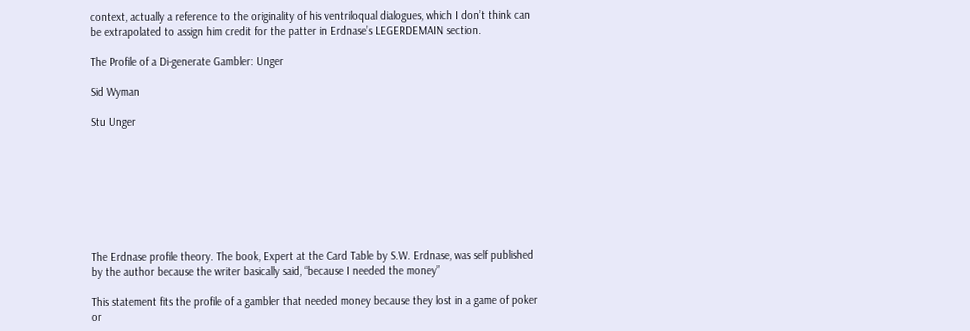context, actually a reference to the originality of his ventriloqual dialogues, which I don’t think can be extrapolated to assign him credit for the patter in Erdnase’s LEGERDEMAIN section.

The Profile of a Di-generate Gambler: Unger

Sid Wyman

Stu Unger








The Erdnase profile theory. The book, Expert at the Card Table by S.W. Erdnase, was self published by the author because the writer basically said, “because I needed the money”

This statement fits the profile of a gambler that needed money because they lost in a game of poker or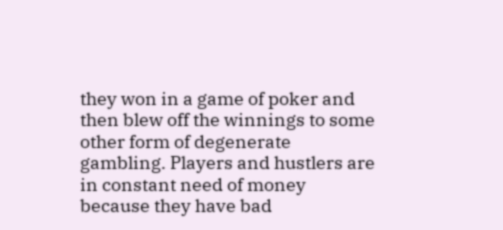they won in a game of poker and then blew off the winnings to some other form of degenerate gambling. Players and hustlers are in constant need of money because they have bad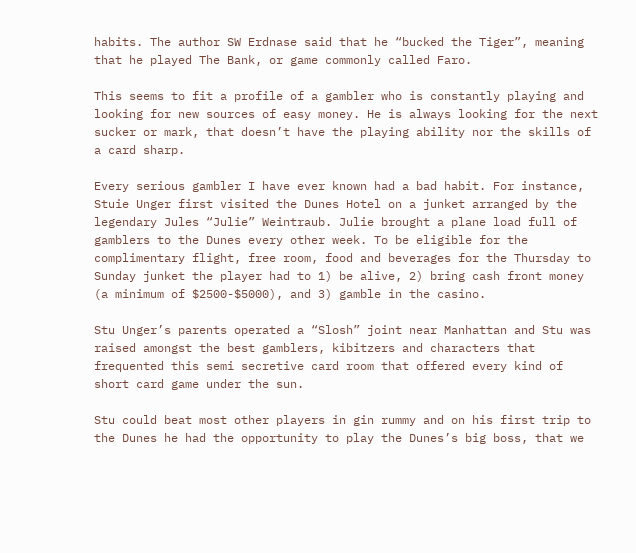habits. The author SW Erdnase said that he “bucked the Tiger”, meaning that he played The Bank, or game commonly called Faro.

This seems to fit a profile of a gambler who is constantly playing and looking for new sources of easy money. He is always looking for the next sucker or mark, that doesn’t have the playing ability nor the skills of a card sharp.

Every serious gambler I have ever known had a bad habit. For instance, Stuie Unger first visited the Dunes Hotel on a junket arranged by the legendary Jules “Julie” Weintraub. Julie brought a plane load full of gamblers to the Dunes every other week. To be eligible for the complimentary flight, free room, food and beverages for the Thursday to Sunday junket the player had to 1) be alive, 2) bring cash front money (a minimum of $2500-$5000), and 3) gamble in the casino.

Stu Unger’s parents operated a “Slosh” joint near Manhattan and Stu was raised amongst the best gamblers, kibitzers and characters that frequented this semi secretive card room that offered every kind of short card game under the sun.

Stu could beat most other players in gin rummy and on his first trip to the Dunes he had the opportunity to play the Dunes’s big boss, that we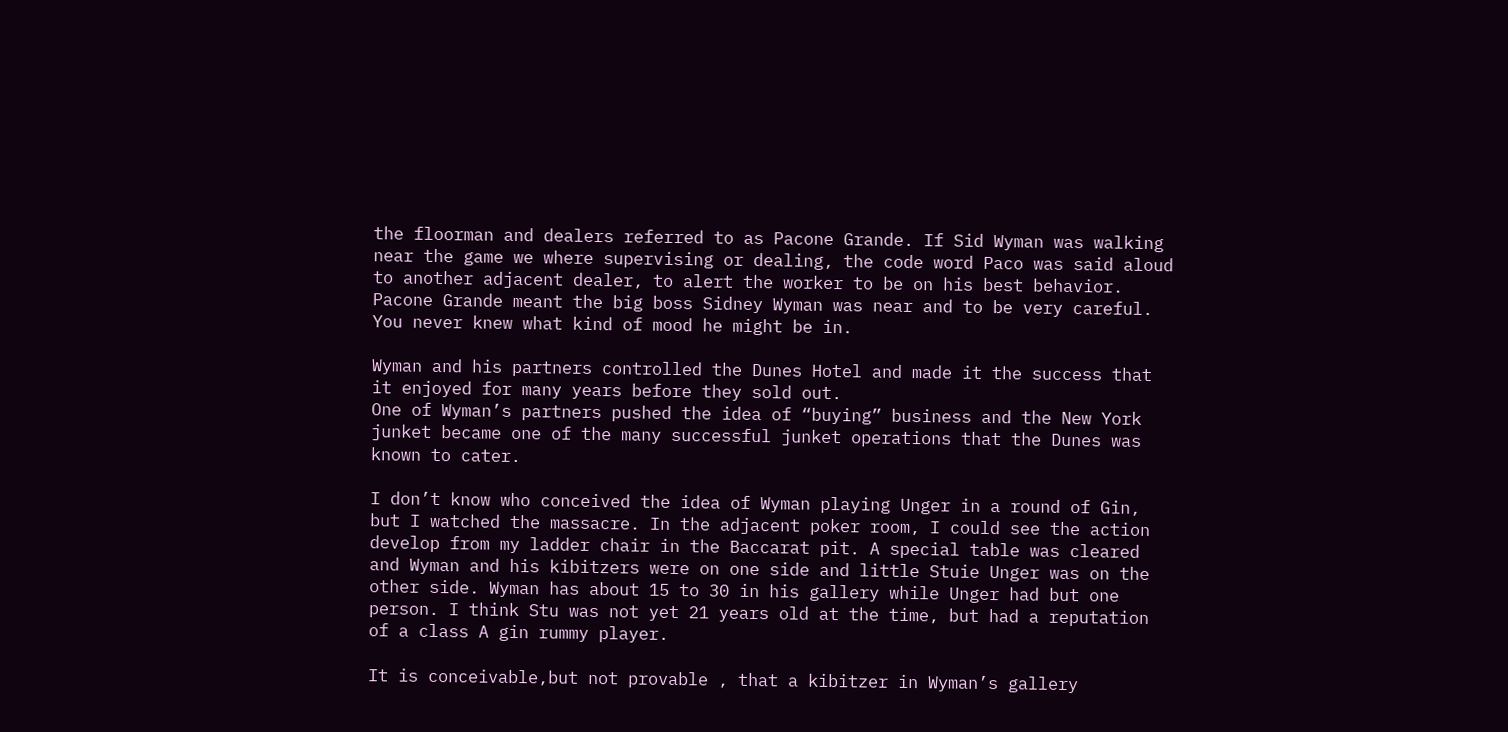the floorman and dealers referred to as Pacone Grande. If Sid Wyman was walking near the game we where supervising or dealing, the code word Paco was said aloud to another adjacent dealer, to alert the worker to be on his best behavior.
Pacone Grande meant the big boss Sidney Wyman was near and to be very careful. You never knew what kind of mood he might be in.

Wyman and his partners controlled the Dunes Hotel and made it the success that it enjoyed for many years before they sold out.
One of Wyman’s partners pushed the idea of “buying” business and the New York junket became one of the many successful junket operations that the Dunes was known to cater.

I don’t know who conceived the idea of Wyman playing Unger in a round of Gin, but I watched the massacre. In the adjacent poker room, I could see the action develop from my ladder chair in the Baccarat pit. A special table was cleared and Wyman and his kibitzers were on one side and little Stuie Unger was on the other side. Wyman has about 15 to 30 in his gallery while Unger had but one person. I think Stu was not yet 21 years old at the time, but had a reputation of a class A gin rummy player.

It is conceivable,but not provable , that a kibitzer in Wyman’s gallery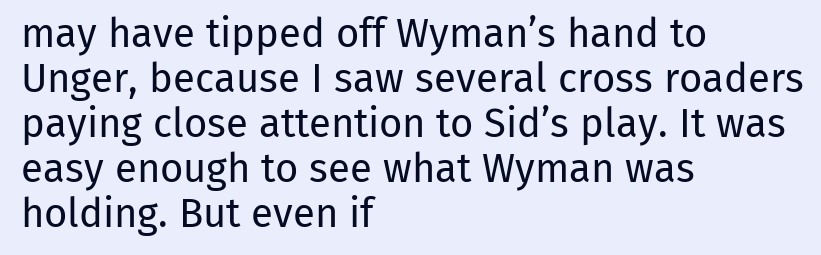may have tipped off Wyman’s hand to Unger, because I saw several cross roaders paying close attention to Sid’s play. It was easy enough to see what Wyman was holding. But even if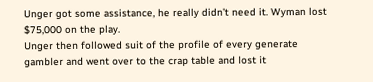Unger got some assistance, he really didn’t need it. Wyman lost $75,000 on the play.
Unger then followed suit of the profile of every generate gambler and went over to the crap table and lost it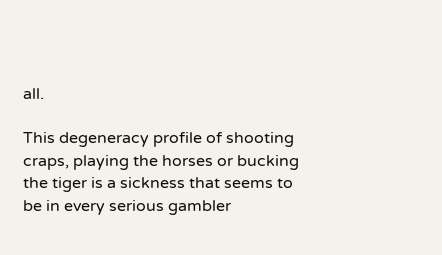all.

This degeneracy profile of shooting craps, playing the horses or bucking the tiger is a sickness that seems to be in every serious gambler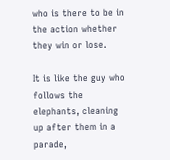who is there to be in the action whether they win or lose.

It is like the guy who follows the elephants, cleaning up after them in a parade,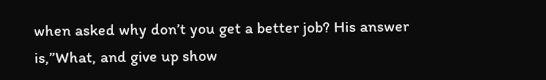when asked why don’t you get a better job? His answer is,”What, and give up show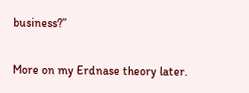business?”

More on my Erdnase theory later.